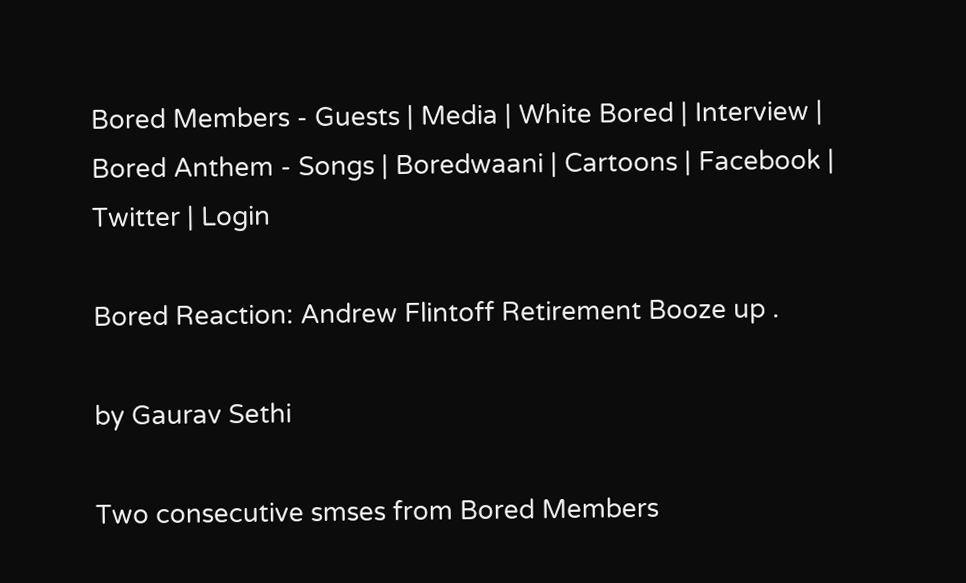Bored Members - Guests | Media | White Bored | Interview | Bored Anthem - Songs | Boredwaani | Cartoons | Facebook | Twitter | Login

Bored Reaction: Andrew Flintoff Retirement Booze up .

by Gaurav Sethi

Two consecutive smses from Bored Members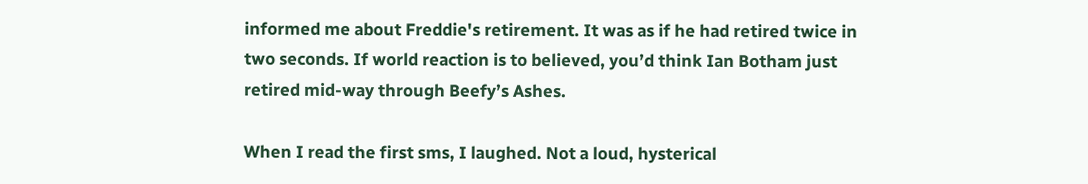informed me about Freddie's retirement. It was as if he had retired twice in two seconds. If world reaction is to believed, you’d think Ian Botham just retired mid-way through Beefy’s Ashes.

When I read the first sms, I laughed. Not a loud, hysterical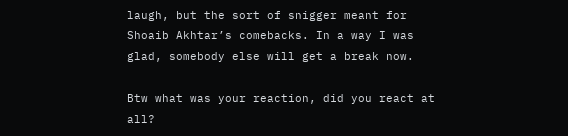laugh, but the sort of snigger meant for Shoaib Akhtar’s comebacks. In a way I was glad, somebody else will get a break now.

Btw what was your reaction, did you react at all?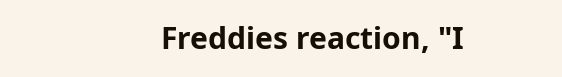Freddies reaction, "I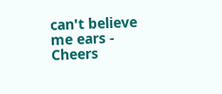can't believe me ears - Cheers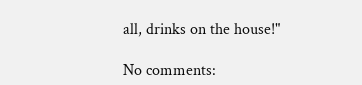all, drinks on the house!"

No comments: